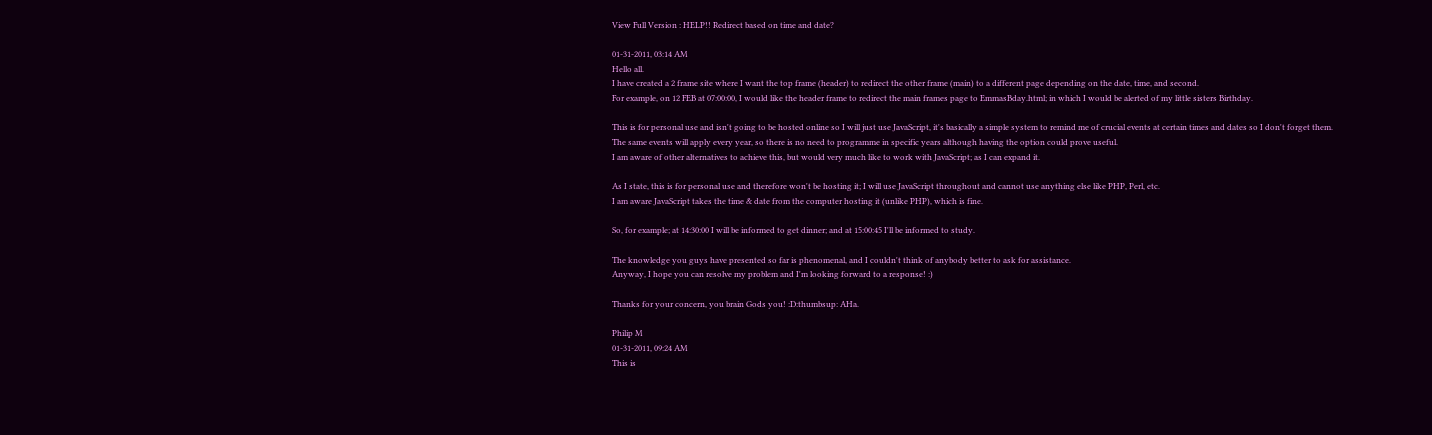View Full Version : HELP!! Redirect based on time and date?

01-31-2011, 03:14 AM
Hello all.
I have created a 2 frame site where I want the top frame (header) to redirect the other frame (main) to a different page depending on the date, time, and second.
For example, on 12 FEB at 07:00:00, I would like the header frame to redirect the main frames page to EmmasBday.html; in which I would be alerted of my little sisters Birthday.

This is for personal use and isn't going to be hosted online so I will just use JavaScript, it's basically a simple system to remind me of crucial events at certain times and dates so I don't forget them.
The same events will apply every year, so there is no need to programme in specific years although having the option could prove useful.
I am aware of other alternatives to achieve this, but would very much like to work with JavaScript; as I can expand it.

As I state, this is for personal use and therefore won't be hosting it; I will use JavaScript throughout and cannot use anything else like PHP, Perl, etc.
I am aware JavaScript takes the time & date from the computer hosting it (unlike PHP), which is fine.

So, for example; at 14:30:00 I will be informed to get dinner; and at 15:00:45 I'll be informed to study.

The knowledge you guys have presented so far is phenomenal, and I couldn't think of anybody better to ask for assistance.
Anyway, I hope you can resolve my problem and I'm looking forward to a response! :)

Thanks for your concern, you brain Gods you! :D:thumbsup: AHa.

Philip M
01-31-2011, 09:24 AM
This is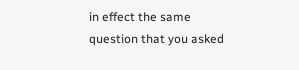in effect the same question that you asked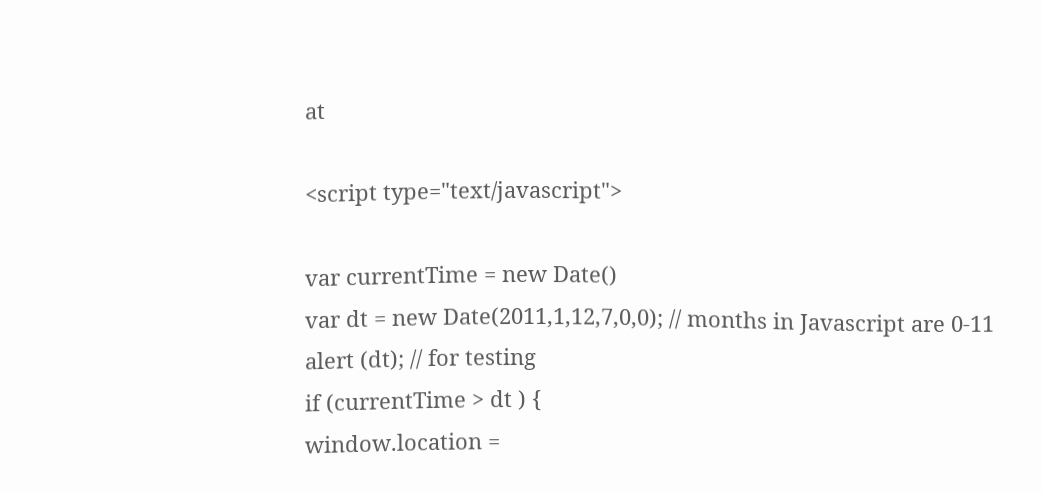at

<script type="text/javascript">

var currentTime = new Date()
var dt = new Date(2011,1,12,7,0,0); // months in Javascript are 0-11
alert (dt); // for testing
if (currentTime > dt ) {
window.location =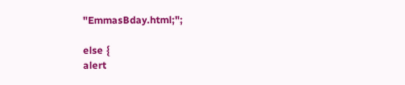"EmmasBday.html;";

else {
alert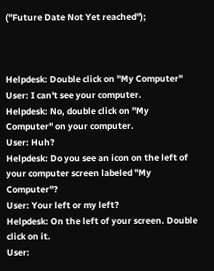("Future Date Not Yet reached");



Helpdesk: Double click on "My Computer"
User: I can't see your computer.
Helpdesk: No, double click on "My Computer" on your computer.
User: Huh?
Helpdesk: Do you see an icon on the left of your computer screen labeled "My Computer"?
User: Your left or my left?
Helpdesk: On the left of your screen. Double click on it.
User: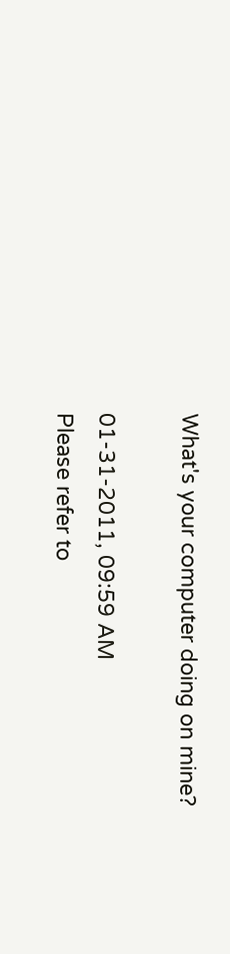What's your computer doing on mine?

01-31-2011, 09:59 AM
Please refer to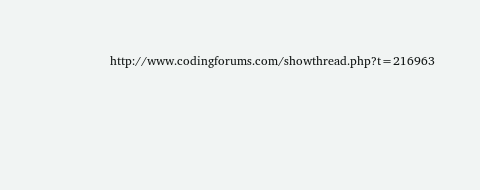http://www.codingforums.com/showthread.php?t=216963